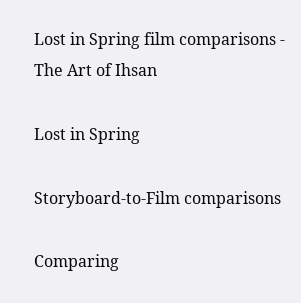Lost in Spring film comparisons - The Art of Ihsan

Lost in Spring

Storyboard-to-Film comparisons

Comparing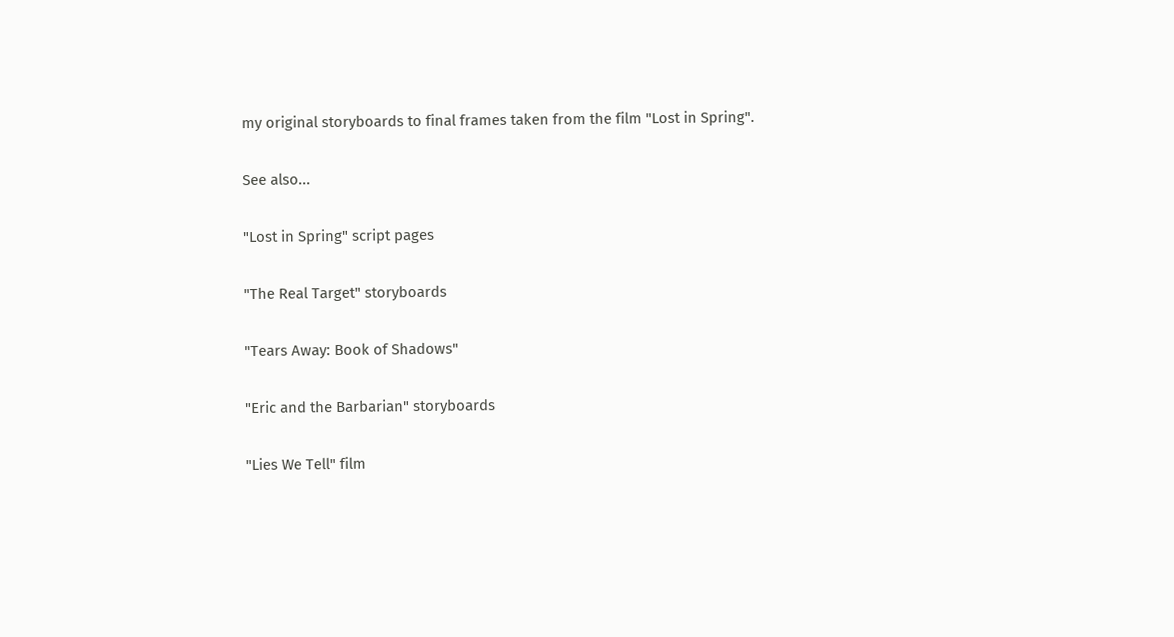my original storyboards to final frames taken from the film "Lost in Spring".

See also...

"Lost in Spring" script pages

"The Real Target" storyboards

"Tears Away: Book of Shadows"

"Eric and the Barbarian" storyboards

"Lies We Tell" film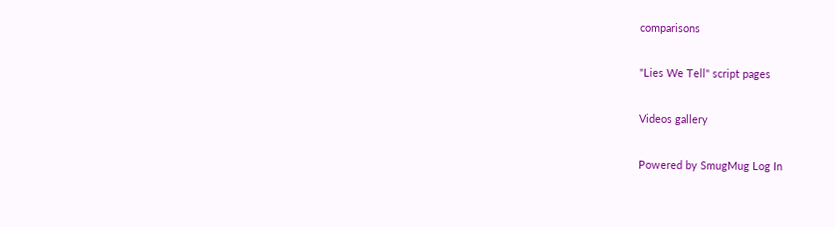comparisons

"Lies We Tell" script pages

Videos gallery

Powered by SmugMug Log In